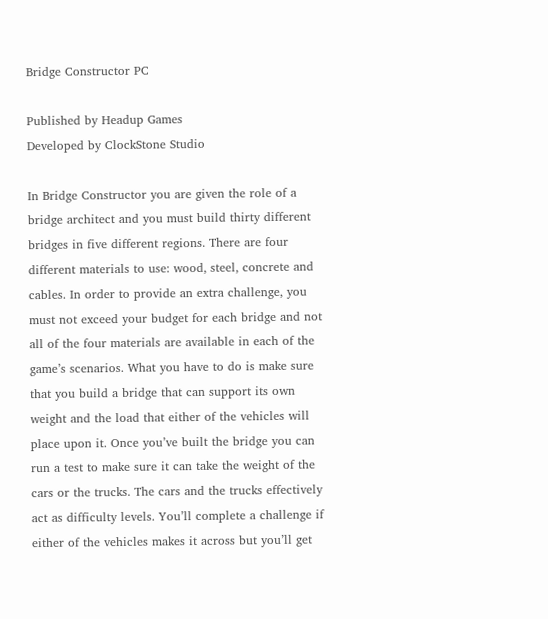Bridge Constructor PC

Published by Headup Games
Developed by ClockStone Studio

In Bridge Constructor you are given the role of a bridge architect and you must build thirty different bridges in five different regions. There are four different materials to use: wood, steel, concrete and cables. In order to provide an extra challenge, you must not exceed your budget for each bridge and not all of the four materials are available in each of the game’s scenarios. What you have to do is make sure that you build a bridge that can support its own weight and the load that either of the vehicles will place upon it. Once you’ve built the bridge you can run a test to make sure it can take the weight of the cars or the trucks. The cars and the trucks effectively act as difficulty levels. You’ll complete a challenge if either of the vehicles makes it across but you’ll get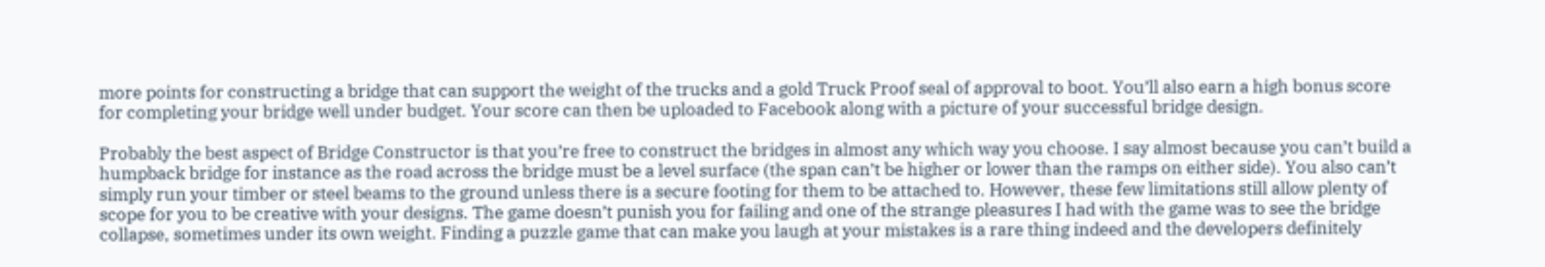more points for constructing a bridge that can support the weight of the trucks and a gold Truck Proof seal of approval to boot. You’ll also earn a high bonus score for completing your bridge well under budget. Your score can then be uploaded to Facebook along with a picture of your successful bridge design.

Probably the best aspect of Bridge Constructor is that you’re free to construct the bridges in almost any which way you choose. I say almost because you can’t build a humpback bridge for instance as the road across the bridge must be a level surface (the span can’t be higher or lower than the ramps on either side). You also can’t simply run your timber or steel beams to the ground unless there is a secure footing for them to be attached to. However, these few limitations still allow plenty of scope for you to be creative with your designs. The game doesn’t punish you for failing and one of the strange pleasures I had with the game was to see the bridge collapse, sometimes under its own weight. Finding a puzzle game that can make you laugh at your mistakes is a rare thing indeed and the developers definitely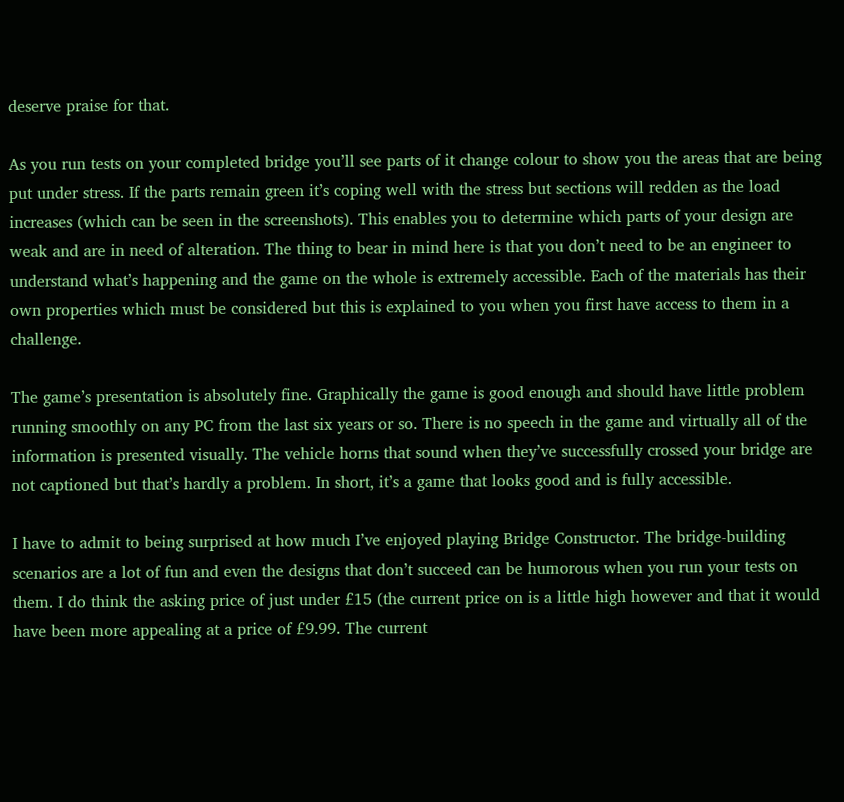deserve praise for that.

As you run tests on your completed bridge you’ll see parts of it change colour to show you the areas that are being put under stress. If the parts remain green it’s coping well with the stress but sections will redden as the load increases (which can be seen in the screenshots). This enables you to determine which parts of your design are weak and are in need of alteration. The thing to bear in mind here is that you don’t need to be an engineer to understand what’s happening and the game on the whole is extremely accessible. Each of the materials has their own properties which must be considered but this is explained to you when you first have access to them in a challenge.

The game’s presentation is absolutely fine. Graphically the game is good enough and should have little problem running smoothly on any PC from the last six years or so. There is no speech in the game and virtually all of the information is presented visually. The vehicle horns that sound when they’ve successfully crossed your bridge are not captioned but that’s hardly a problem. In short, it’s a game that looks good and is fully accessible.

I have to admit to being surprised at how much I’ve enjoyed playing Bridge Constructor. The bridge-building scenarios are a lot of fun and even the designs that don’t succeed can be humorous when you run your tests on them. I do think the asking price of just under £15 (the current price on is a little high however and that it would have been more appealing at a price of £9.99. The current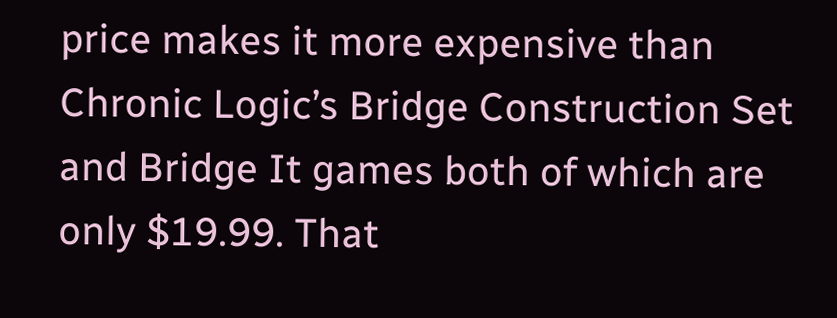price makes it more expensive than Chronic Logic’s Bridge Construction Set and Bridge It games both of which are only $19.99. That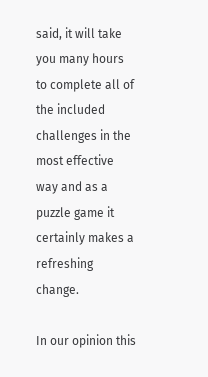said, it will take you many hours to complete all of the included challenges in the most effective way and as a puzzle game it certainly makes a refreshing change.

In our opinion this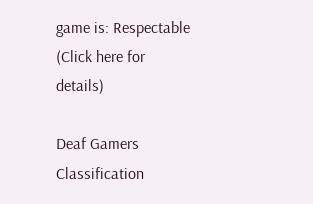game is: Respectable
(Click here for details)

Deaf Gamers Classification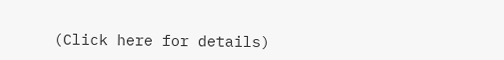(Click here for details)